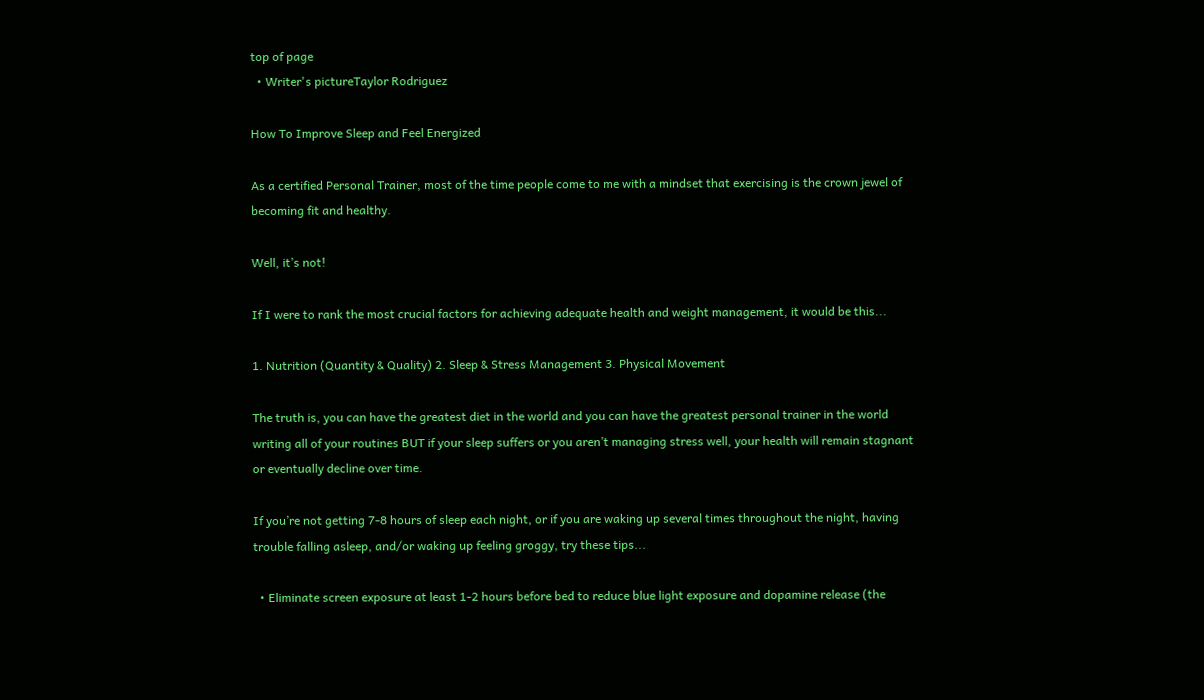top of page
  • Writer's pictureTaylor Rodriguez

How To Improve Sleep and Feel Energized

As a certified Personal Trainer, most of the time people come to me with a mindset that exercising is the crown jewel of becoming fit and healthy.

Well, it’s not!

If I were to rank the most crucial factors for achieving adequate health and weight management, it would be this...

1. Nutrition (Quantity & Quality) 2. Sleep & Stress Management 3. Physical Movement

The truth is, you can have the greatest diet in the world and you can have the greatest personal trainer in the world writing all of your routines BUT if your sleep suffers or you aren’t managing stress well, your health will remain stagnant or eventually decline over time.

If you’re not getting 7-8 hours of sleep each night, or if you are waking up several times throughout the night, having trouble falling asleep, and/or waking up feeling groggy, try these tips...

  • Eliminate screen exposure at least 1-2 hours before bed to reduce blue light exposure and dopamine release (the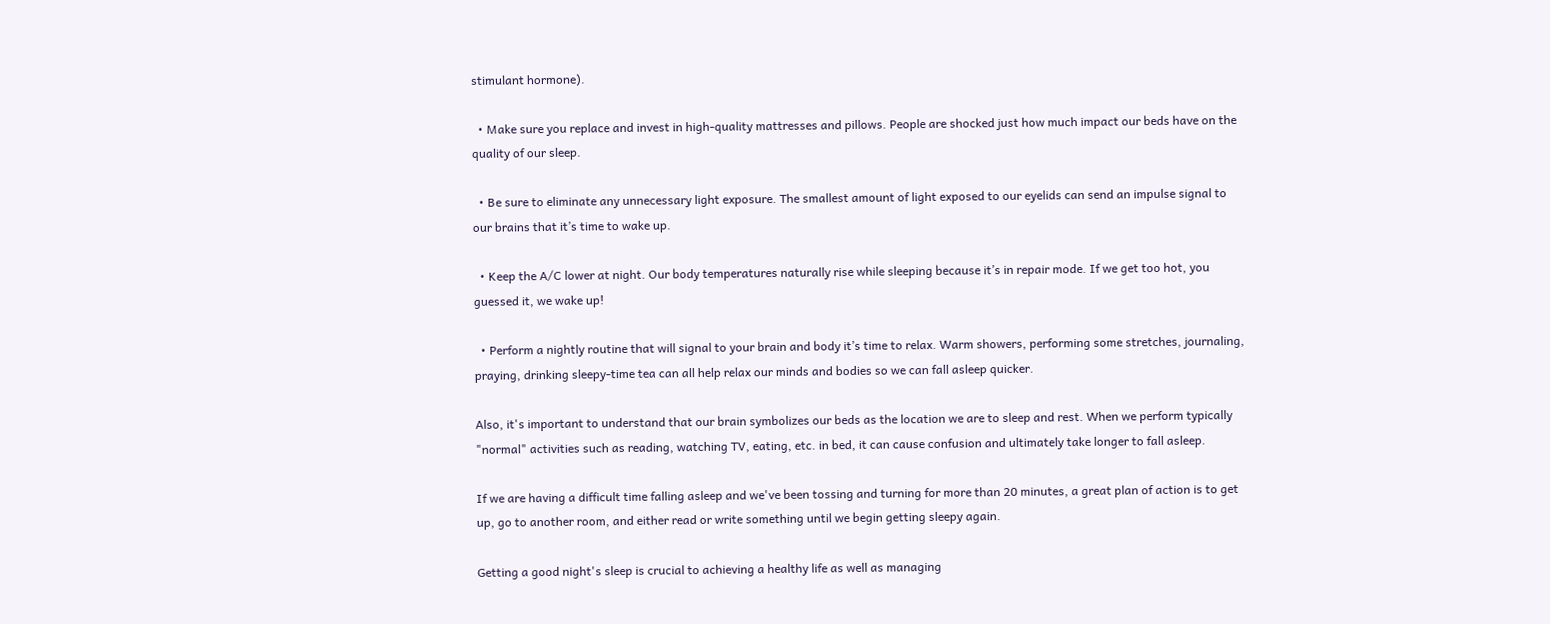stimulant hormone).

  • Make sure you replace and invest in high-quality mattresses and pillows. People are shocked just how much impact our beds have on the quality of our sleep.

  • Be sure to eliminate any unnecessary light exposure. The smallest amount of light exposed to our eyelids can send an impulse signal to our brains that it’s time to wake up.

  • Keep the A/C lower at night. Our body temperatures naturally rise while sleeping because it’s in repair mode. If we get too hot, you guessed it, we wake up!

  • Perform a nightly routine that will signal to your brain and body it’s time to relax. Warm showers, performing some stretches, journaling, praying, drinking sleepy-time tea can all help relax our minds and bodies so we can fall asleep quicker.

Also, it's important to understand that our brain symbolizes our beds as the location we are to sleep and rest. When we perform typically "normal" activities such as reading, watching TV, eating, etc. in bed, it can cause confusion and ultimately take longer to fall asleep.

If we are having a difficult time falling asleep and we've been tossing and turning for more than 20 minutes, a great plan of action is to get up, go to another room, and either read or write something until we begin getting sleepy again.

Getting a good night's sleep is crucial to achieving a healthy life as well as managing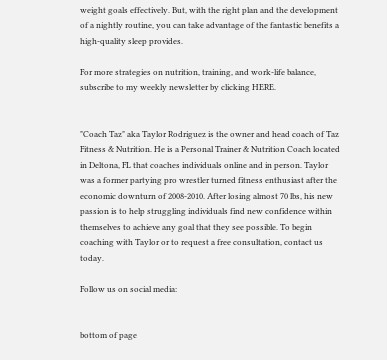weight goals effectively. But, with the right plan and the development of a nightly routine, you can take advantage of the fantastic benefits a high-quality sleep provides.

For more strategies on nutrition, training, and work-life balance, subscribe to my weekly newsletter by clicking HERE.


"Coach Taz" aka Taylor Rodriguez is the owner and head coach of Taz Fitness & Nutrition. He is a Personal Trainer & Nutrition Coach located in Deltona, FL that coaches individuals online and in person. Taylor was a former partying pro wrestler turned fitness enthusiast after the economic downturn of 2008-2010. After losing almost 70 lbs, his new passion is to help struggling individuals find new confidence within themselves to achieve any goal that they see possible. To begin coaching with Taylor or to request a free consultation, contact us today.

Follow us on social media:


bottom of page